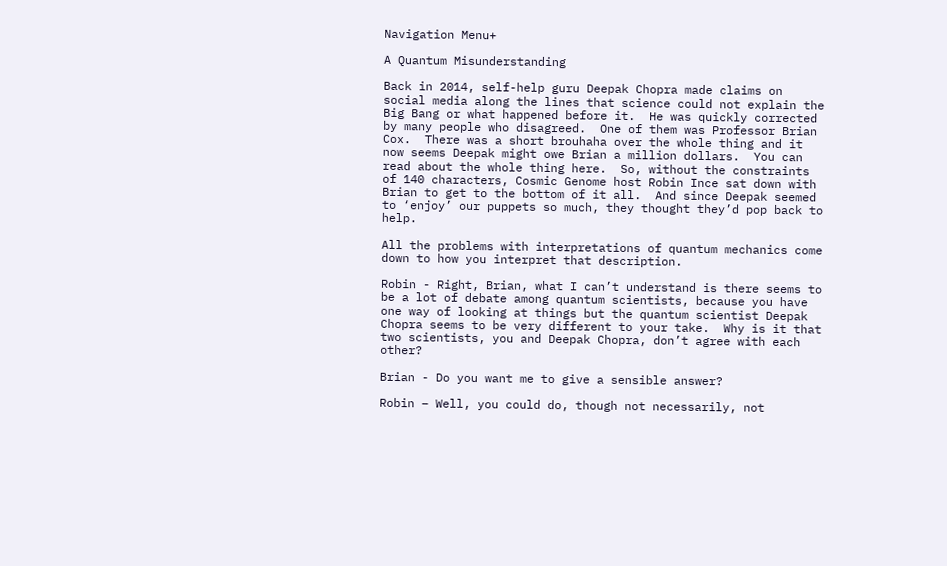Navigation Menu+

A Quantum Misunderstanding

Back in 2014, self-help guru Deepak Chopra made claims on social media along the lines that science could not explain the Big Bang or what happened before it.  He was quickly corrected by many people who disagreed.  One of them was Professor Brian Cox.  There was a short brouhaha over the whole thing and it now seems Deepak might owe Brian a million dollars.  You can read about the whole thing here.  So, without the constraints of 140 characters, Cosmic Genome host Robin Ince sat down with Brian to get to the bottom of it all.  And since Deepak seemed to ‘enjoy’ our puppets so much, they thought they’d pop back to help.

All the problems with interpretations of quantum mechanics come down to how you interpret that description.

Robin - Right, Brian, what I can’t understand is there seems to be a lot of debate among quantum scientists, because you have one way of looking at things but the quantum scientist Deepak Chopra seems to be very different to your take.  Why is it that two scientists, you and Deepak Chopra, don’t agree with each other?

Brian - Do you want me to give a sensible answer?

Robin – Well, you could do, though not necessarily, not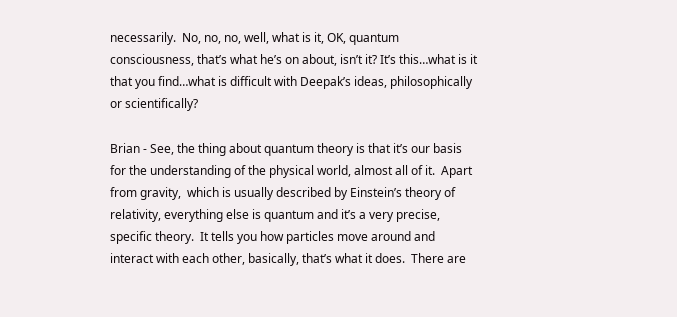necessarily.  No, no, no, well, what is it, OK, quantum consciousness, that’s what he’s on about, isn’t it? It’s this…what is it that you find…what is difficult with Deepak’s ideas, philosophically or scientifically?

Brian - See, the thing about quantum theory is that it’s our basis for the understanding of the physical world, almost all of it.  Apart from gravity,  which is usually described by Einstein’s theory of relativity, everything else is quantum and it’s a very precise, specific theory.  It tells you how particles move around and interact with each other, basically, that’s what it does.  There are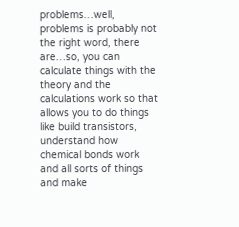problems…well, problems is probably not the right word, there are…so, you can calculate things with the theory and the calculations work so that allows you to do things like build transistors, understand how chemical bonds work and all sorts of things and make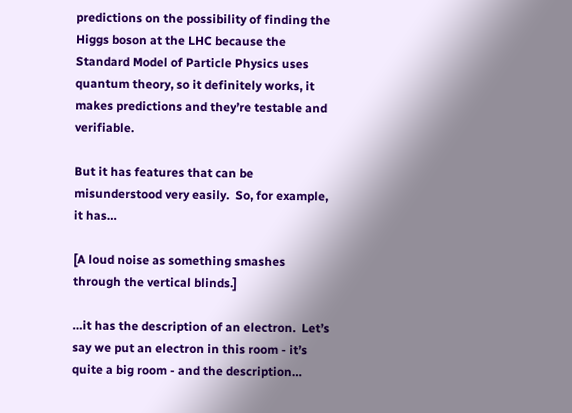predictions on the possibility of finding the Higgs boson at the LHC because the Standard Model of Particle Physics uses quantum theory, so it definitely works, it makes predictions and they’re testable and verifiable.

But it has features that can be misunderstood very easily.  So, for example, it has…

[A loud noise as something smashes through the vertical blinds.]

…it has the description of an electron.  Let’s say we put an electron in this room - it’s quite a big room - and the description…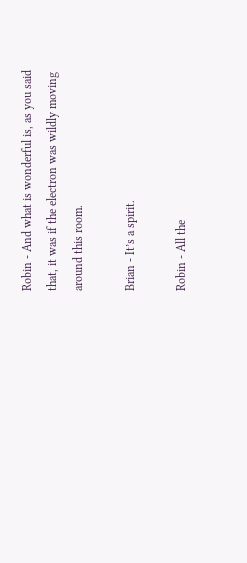Robin - And what is wonderful is, as you said that, it was if the electron was wildly moving around this room.

Brian - It’s a spirit.

Robin - All the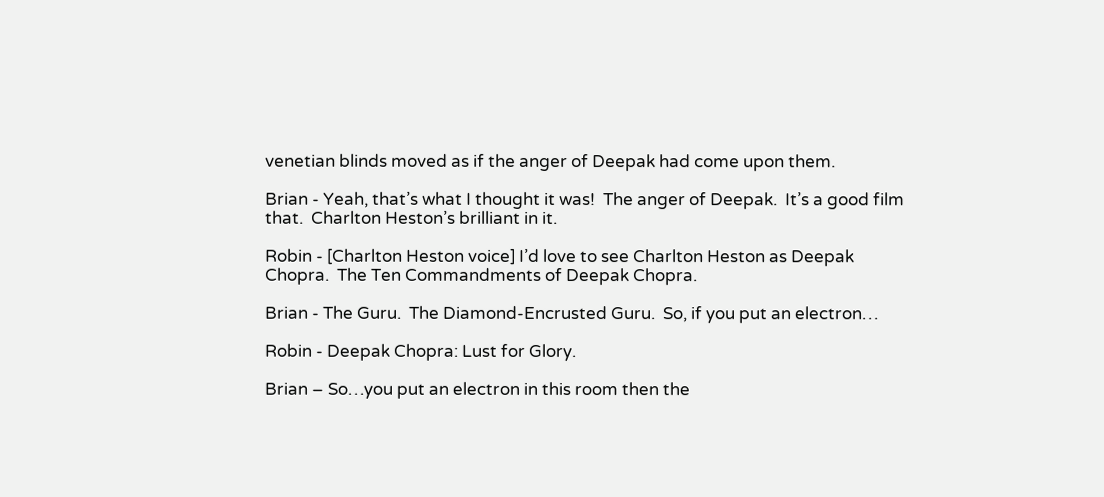venetian blinds moved as if the anger of Deepak had come upon them.

Brian - Yeah, that’s what I thought it was!  The anger of Deepak.  It’s a good film that.  Charlton Heston’s brilliant in it.

Robin - [Charlton Heston voice] I’d love to see Charlton Heston as Deepak Chopra.  The Ten Commandments of Deepak Chopra.

Brian - The Guru.  The Diamond-Encrusted Guru.  So, if you put an electron…

Robin - Deepak Chopra: Lust for Glory.

Brian – So…you put an electron in this room then the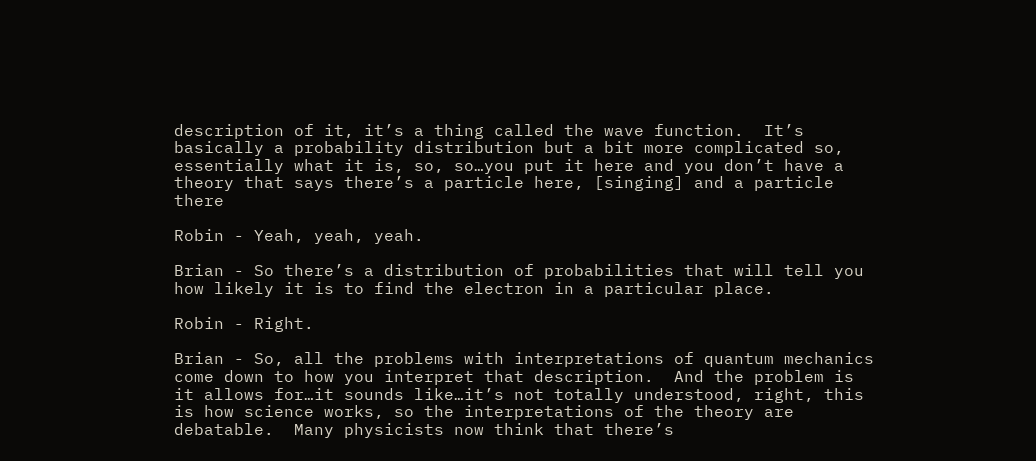description of it, it’s a thing called the wave function.  It’s basically a probability distribution but a bit more complicated so, essentially what it is, so, so…you put it here and you don’t have a theory that says there’s a particle here, [singing] and a particle there

Robin - Yeah, yeah, yeah.

Brian - So there’s a distribution of probabilities that will tell you how likely it is to find the electron in a particular place.

Robin - Right.

Brian - So, all the problems with interpretations of quantum mechanics come down to how you interpret that description.  And the problem is it allows for…it sounds like…it’s not totally understood, right, this is how science works, so the interpretations of the theory are debatable.  Many physicists now think that there’s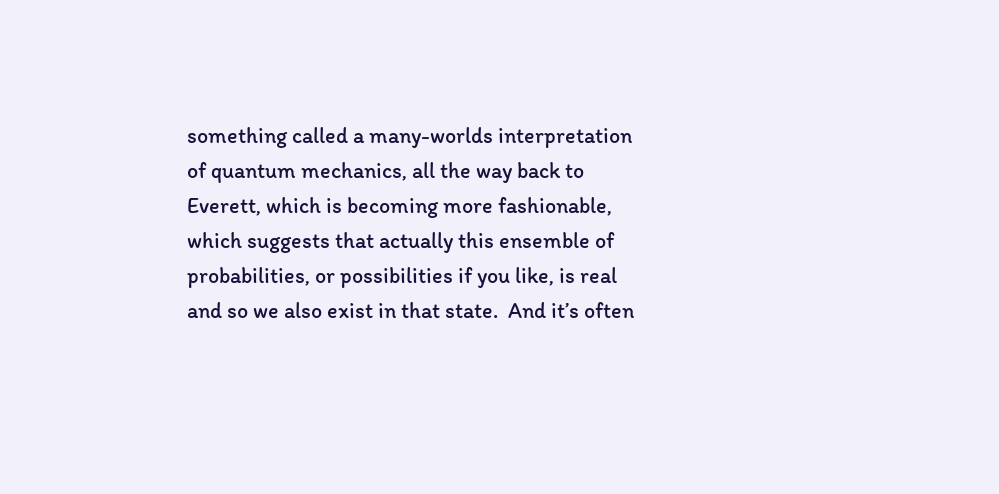something called a many-worlds interpretation of quantum mechanics, all the way back to Everett, which is becoming more fashionable, which suggests that actually this ensemble of probabilities, or possibilities if you like, is real and so we also exist in that state.  And it’s often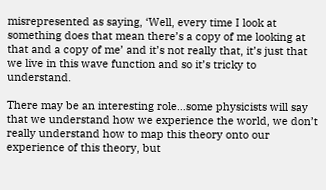misrepresented as saying, ‘Well, every time I look at something does that mean there’s a copy of me looking at that and a copy of me’ and it’s not really that, it’s just that we live in this wave function and so it’s tricky to understand.

There may be an interesting role…some physicists will say that we understand how we experience the world, we don’t really understand how to map this theory onto our experience of this theory, but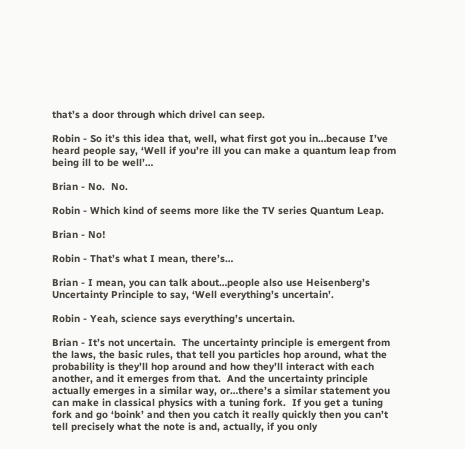that’s a door through which drivel can seep.

Robin - So it’s this idea that, well, what first got you in…because I’ve heard people say, ‘Well if you’re ill you can make a quantum leap from being ill to be well’…

Brian - No.  No.

Robin - Which kind of seems more like the TV series Quantum Leap.

Brian - No!

Robin - That’s what I mean, there’s…

Brian - I mean, you can talk about…people also use Heisenberg’s Uncertainty Principle to say, ‘Well everything’s uncertain’.

Robin - Yeah, science says everything’s uncertain.

Brian - It’s not uncertain.  The uncertainty principle is emergent from the laws, the basic rules, that tell you particles hop around, what the probability is they’ll hop around and how they’ll interact with each another, and it emerges from that.  And the uncertainty principle actually emerges in a similar way, or…there’s a similar statement you can make in classical physics with a tuning fork.  If you get a tuning fork and go ‘boink’ and then you catch it really quickly then you can’t tell precisely what the note is and, actually, if you only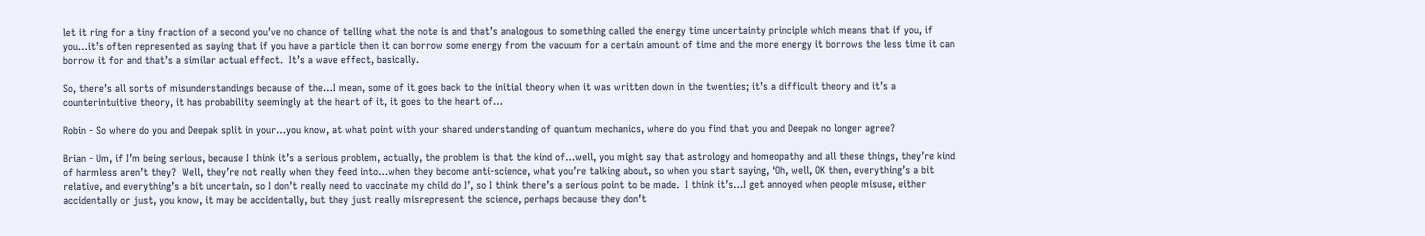let it ring for a tiny fraction of a second you’ve no chance of telling what the note is and that’s analogous to something called the energy time uncertainty principle which means that if you, if you…it’s often represented as saying that if you have a particle then it can borrow some energy from the vacuum for a certain amount of time and the more energy it borrows the less time it can borrow it for and that’s a similar actual effect.  It’s a wave effect, basically.

So, there’s all sorts of misunderstandings because of the…I mean, some of it goes back to the initial theory when it was written down in the twenties; it’s a difficult theory and it’s a counterintuitive theory, it has probability seemingly at the heart of it, it goes to the heart of…

Robin - So where do you and Deepak split in your…you know, at what point with your shared understanding of quantum mechanics, where do you find that you and Deepak no longer agree?

Brian - Um, if I’m being serious, because I think it’s a serious problem, actually, the problem is that the kind of…well, you might say that astrology and homeopathy and all these things, they’re kind of harmless aren’t they?  Well, they’re not really when they feed into…when they become anti-science, what you’re talking about, so when you start saying, ‘Oh, well, OK then, everything’s a bit relative, and everything’s a bit uncertain, so I don’t really need to vaccinate my child do I’, so I think there’s a serious point to be made.  I think it’s…I get annoyed when people misuse, either accidentally or just, you know, it may be accidentally, but they just really misrepresent the science, perhaps because they don’t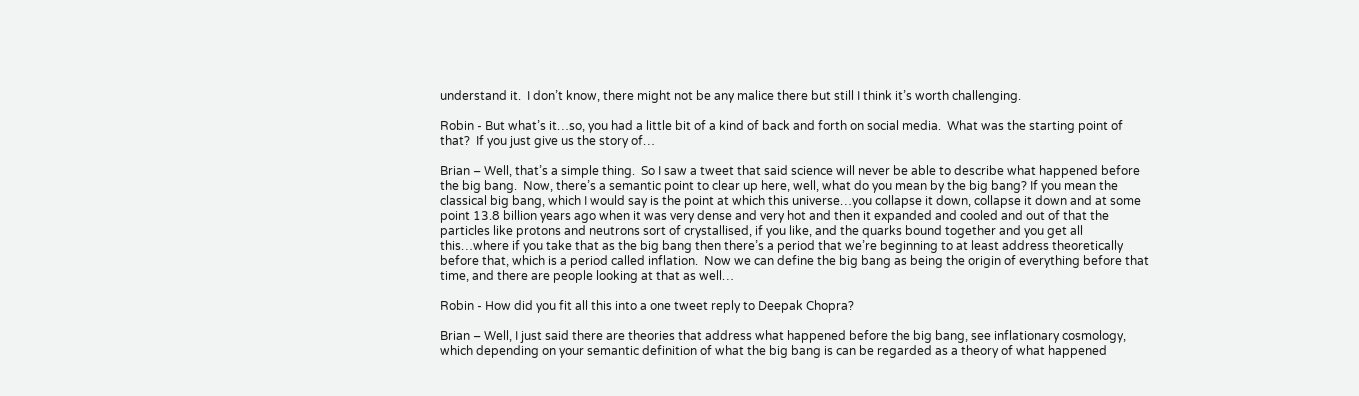understand it.  I don’t know, there might not be any malice there but still I think it’s worth challenging.

Robin - But what’s it…so, you had a little bit of a kind of back and forth on social media.  What was the starting point of that?  If you just give us the story of…

Brian – Well, that’s a simple thing.  So I saw a tweet that said science will never be able to describe what happened before the big bang.  Now, there’s a semantic point to clear up here, well, what do you mean by the big bang? If you mean the classical big bang, which I would say is the point at which this universe…you collapse it down, collapse it down and at some point 13.8 billion years ago when it was very dense and very hot and then it expanded and cooled and out of that the particles like protons and neutrons sort of crystallised, if you like, and the quarks bound together and you get all this…where if you take that as the big bang then there’s a period that we’re beginning to at least address theoretically before that, which is a period called inflation.  Now we can define the big bang as being the origin of everything before that time, and there are people looking at that as well…

Robin - How did you fit all this into a one tweet reply to Deepak Chopra?

Brian – Well, I just said there are theories that address what happened before the big bang, see inflationary cosmology, which depending on your semantic definition of what the big bang is can be regarded as a theory of what happened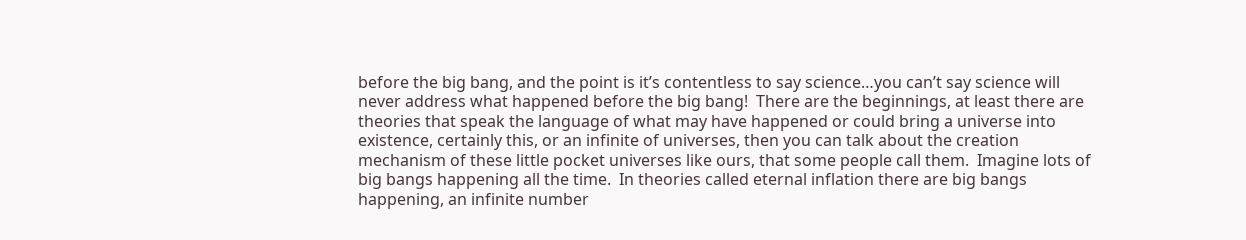before the big bang, and the point is it’s contentless to say science…you can’t say science will never address what happened before the big bang!  There are the beginnings, at least there are theories that speak the language of what may have happened or could bring a universe into existence, certainly this, or an infinite of universes, then you can talk about the creation mechanism of these little pocket universes like ours, that some people call them.  Imagine lots of big bangs happening all the time.  In theories called eternal inflation there are big bangs happening, an infinite number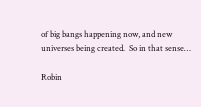of big bangs happening now, and new universes being created.  So in that sense…

Robin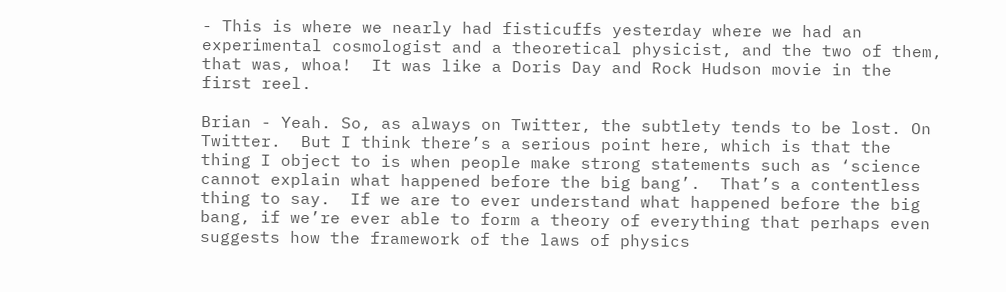- This is where we nearly had fisticuffs yesterday where we had an experimental cosmologist and a theoretical physicist, and the two of them, that was, whoa!  It was like a Doris Day and Rock Hudson movie in the first reel.

Brian - Yeah. So, as always on Twitter, the subtlety tends to be lost. On Twitter.  But I think there’s a serious point here, which is that the thing I object to is when people make strong statements such as ‘science cannot explain what happened before the big bang’.  That’s a contentless thing to say.  If we are to ever understand what happened before the big bang, if we’re ever able to form a theory of everything that perhaps even suggests how the framework of the laws of physics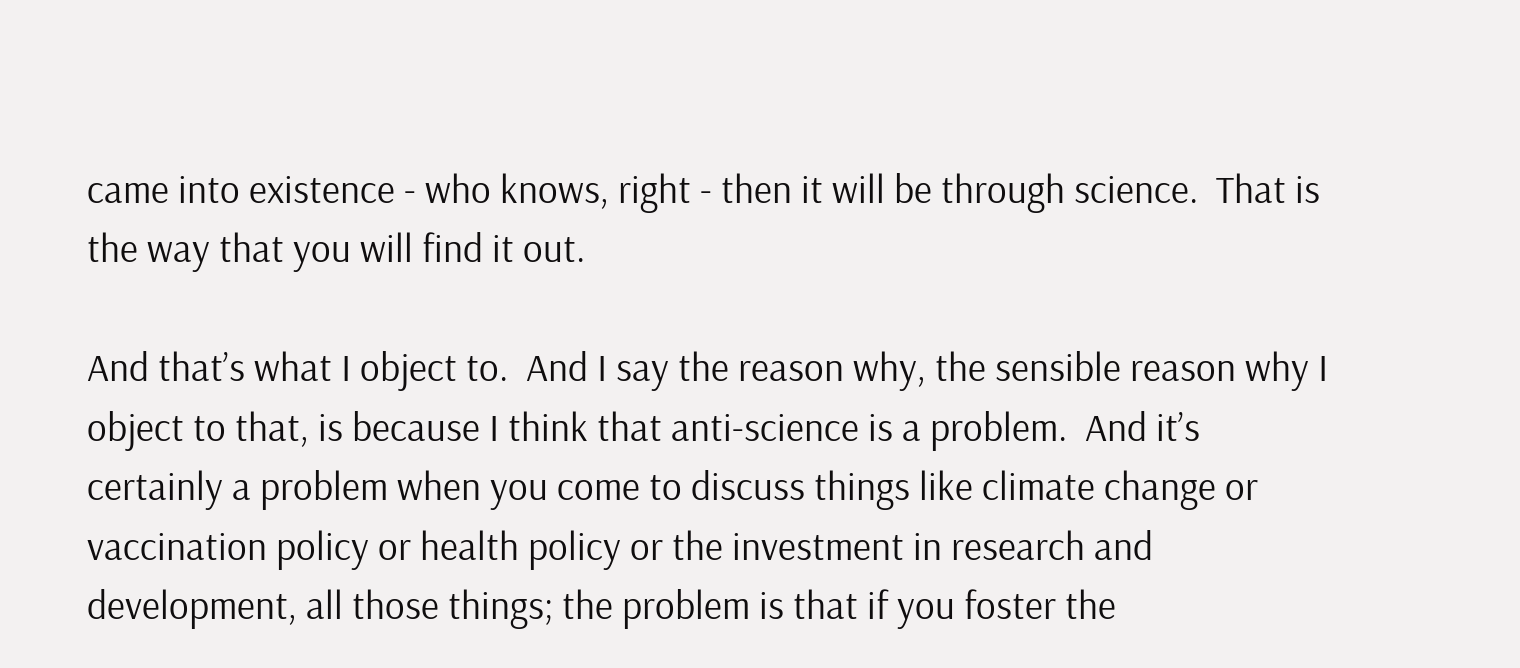came into existence - who knows, right - then it will be through science.  That is the way that you will find it out.

And that’s what I object to.  And I say the reason why, the sensible reason why I object to that, is because I think that anti-science is a problem.  And it’s certainly a problem when you come to discuss things like climate change or vaccination policy or health policy or the investment in research and development, all those things; the problem is that if you foster the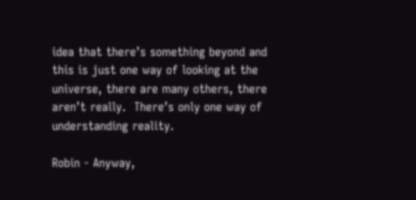idea that there’s something beyond and this is just one way of looking at the universe, there are many others, there aren’t really.  There’s only one way of understanding reality.

Robin - Anyway,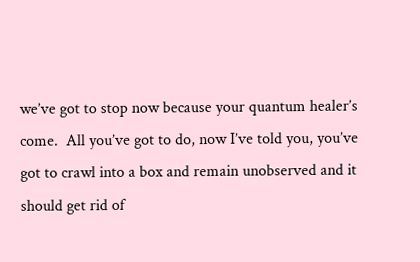we’ve got to stop now because your quantum healer’s come.  All you’ve got to do, now I’ve told you, you’ve got to crawl into a box and remain unobserved and it should get rid of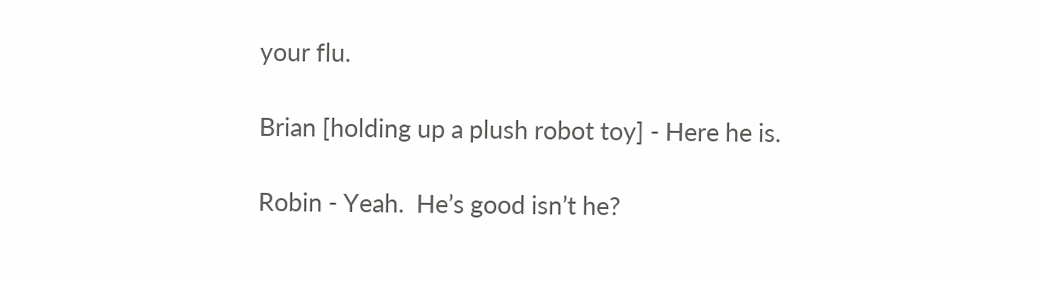your flu.

Brian [holding up a plush robot toy] - Here he is.

Robin - Yeah.  He’s good isn’t he?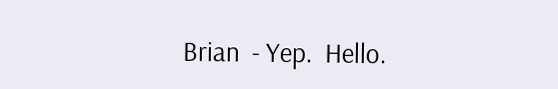Brian  - Yep.  Hello.